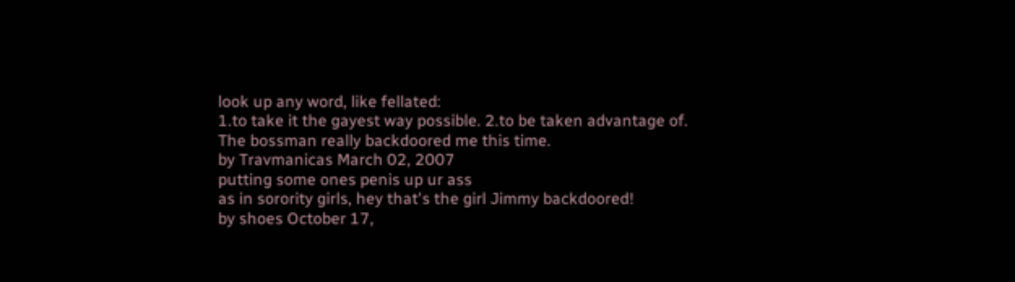look up any word, like fellated:
1.to take it the gayest way possible. 2.to be taken advantage of.
The bossman really backdoored me this time.
by Travmanicas March 02, 2007
putting some ones penis up ur ass
as in sorority girls, hey that's the girl Jimmy backdoored!
by shoes October 17,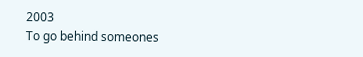2003
To go behind someones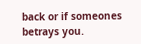back or if someones betrays you.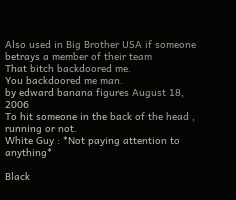Also used in Big Brother USA if someone betrays a member of their team
That bitch backdoored me.
You backdoored me man.
by edward banana figures August 18, 2006
To hit someone in the back of the head , running or not.
White Guy : *Not paying attention to anything*

Black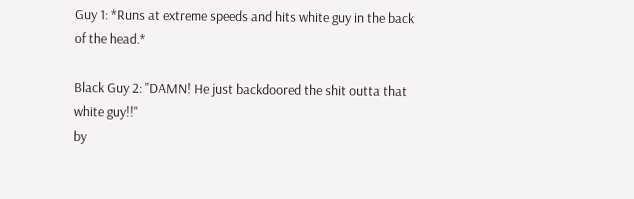Guy 1: *Runs at extreme speeds and hits white guy in the back of the head.*

Black Guy 2: "DAMN! He just backdoored the shit outta that white guy!!"
by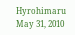Hyrohimaru May 31, 2010